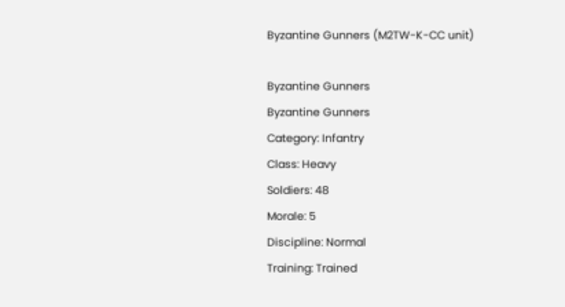Byzantine Gunners (M2TW-K-CC unit)

Byzantine Gunners
Byzantine Gunners
Category: Infantry
Class: Heavy
Soldiers: 48
Morale: 5
Discipline: Normal
Training: Trained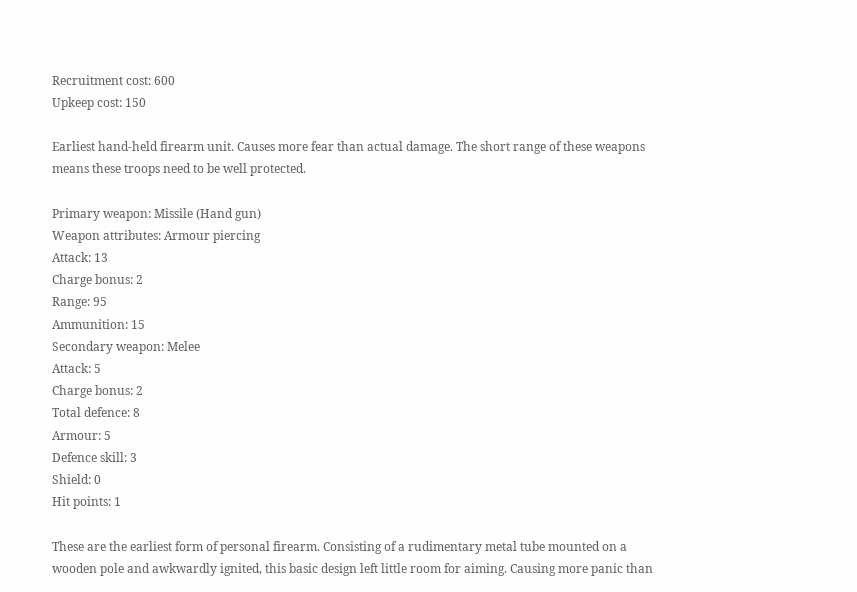Recruitment cost: 600
Upkeep cost: 150

Earliest hand-held firearm unit. Causes more fear than actual damage. The short range of these weapons means these troops need to be well protected.

Primary weapon: Missile (Hand gun)
Weapon attributes: Armour piercing
Attack: 13
Charge bonus: 2
Range: 95
Ammunition: 15
Secondary weapon: Melee
Attack: 5
Charge bonus: 2
Total defence: 8
Armour: 5
Defence skill: 3
Shield: 0
Hit points: 1

These are the earliest form of personal firearm. Consisting of a rudimentary metal tube mounted on a wooden pole and awkwardly ignited, this basic design left little room for aiming. Causing more panic than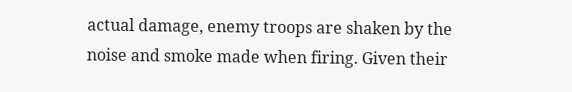actual damage, enemy troops are shaken by the noise and smoke made when firing. Given their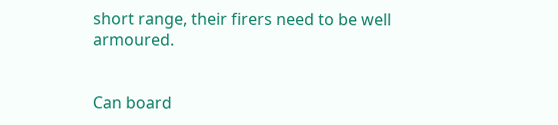short range, their firers need to be well armoured.


Can board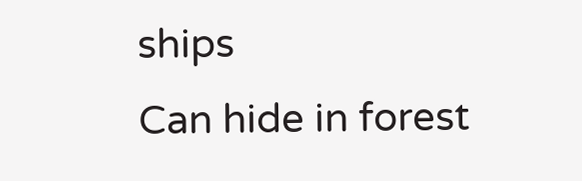ships
Can hide in forest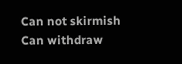Can not skirmish
Can withdraw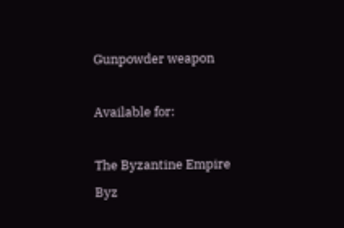Gunpowder weapon

Available for:

The Byzantine Empire
Byz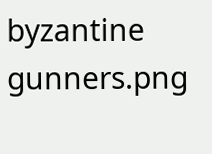byzantine gunners.png